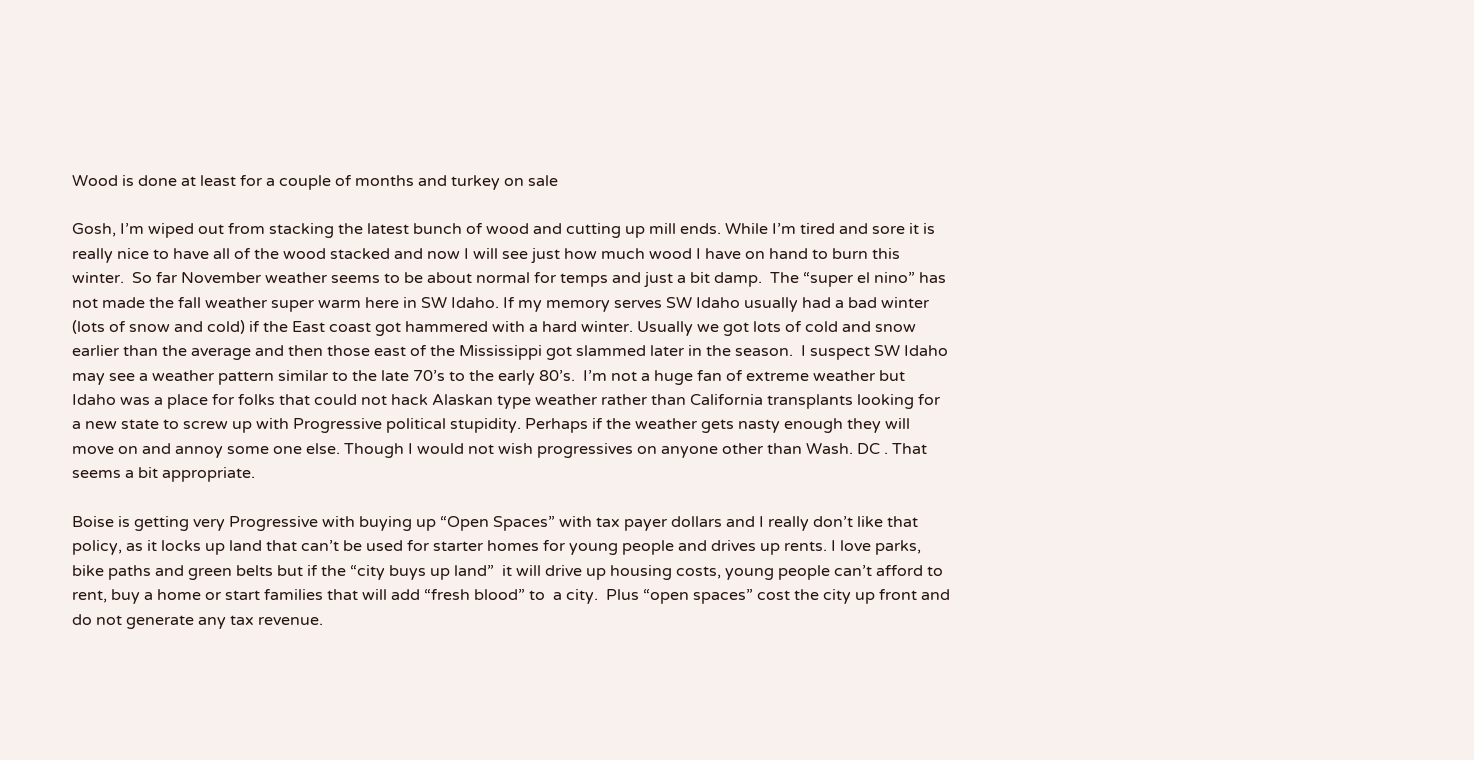Wood is done at least for a couple of months and turkey on sale

Gosh, I’m wiped out from stacking the latest bunch of wood and cutting up mill ends. While I’m tired and sore it is really nice to have all of the wood stacked and now I will see just how much wood I have on hand to burn this winter.  So far November weather seems to be about normal for temps and just a bit damp.  The “super el nino” has not made the fall weather super warm here in SW Idaho. If my memory serves SW Idaho usually had a bad winter (lots of snow and cold) if the East coast got hammered with a hard winter. Usually we got lots of cold and snow earlier than the average and then those east of the Mississippi got slammed later in the season.  I suspect SW Idaho may see a weather pattern similar to the late 70’s to the early 80’s.  I’m not a huge fan of extreme weather but Idaho was a place for folks that could not hack Alaskan type weather rather than California transplants looking for a new state to screw up with Progressive political stupidity. Perhaps if the weather gets nasty enough they will move on and annoy some one else. Though I would not wish progressives on anyone other than Wash. DC . That seems a bit appropriate.

Boise is getting very Progressive with buying up “Open Spaces” with tax payer dollars and I really don’t like that policy, as it locks up land that can’t be used for starter homes for young people and drives up rents. I love parks, bike paths and green belts but if the “city buys up land”  it will drive up housing costs, young people can’t afford to rent, buy a home or start families that will add “fresh blood” to  a city.  Plus “open spaces” cost the city up front and do not generate any tax revenue.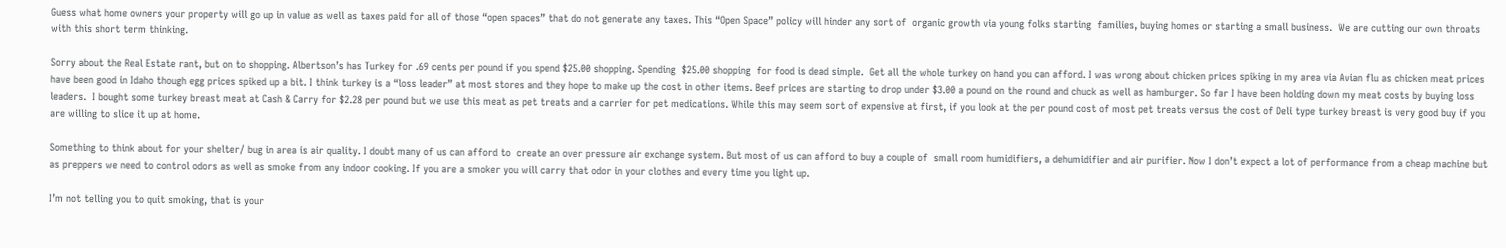Guess what home owners your property will go up in value as well as taxes paid for all of those “open spaces” that do not generate any taxes. This “Open Space” policy will hinder any sort of  organic growth via young folks starting  families, buying homes or starting a small business.  We are cutting our own throats with this short term thinking.

Sorry about the Real Estate rant, but on to shopping. Albertson’s has Turkey for .69 cents per pound if you spend $25.00 shopping. Spending  $25.00 shopping  for food is dead simple.  Get all the whole turkey on hand you can afford. I was wrong about chicken prices spiking in my area via Avian flu as chicken meat prices have been good in Idaho though egg prices spiked up a bit. I think turkey is a “loss leader” at most stores and they hope to make up the cost in other items. Beef prices are starting to drop under $3.00 a pound on the round and chuck as well as hamburger. So far I have been holding down my meat costs by buying loss leaders.  I bought some turkey breast meat at Cash & Carry for $2.28 per pound but we use this meat as pet treats and a carrier for pet medications. While this may seem sort of expensive at first, if you look at the per pound cost of most pet treats versus the cost of Deli type turkey breast is very good buy if you are willing to slice it up at home.

Something to think about for your shelter/ bug in area is air quality. I doubt many of us can afford to  create an over pressure air exchange system. But most of us can afford to buy a couple of  small room humidifiers, a dehumidifier and air purifier. Now I don’t expect a lot of performance from a cheap machine but as preppers we need to control odors as well as smoke from any indoor cooking. If you are a smoker you will carry that odor in your clothes and every time you light up.

I’m not telling you to quit smoking, that is your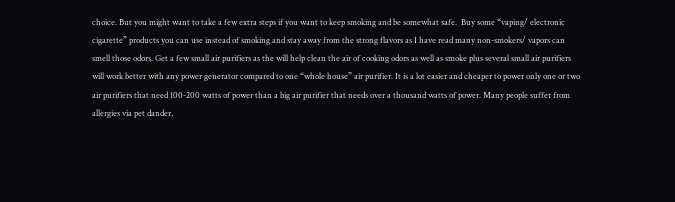choice. But you might want to take a few extra steps if you want to keep smoking and be somewhat safe.  Buy some “vaping/ electronic cigarette” products you can use instead of smoking and stay away from the strong flavors as I have read many non-smokers/ vapors can smell those odors. Get a few small air purifiers as the will help clean the air of cooking odors as well as smoke plus several small air purifiers will work better with any power generator compared to one “whole house” air purifier. It is a lot easier and cheaper to power only one or two air purifiers that need 100-200 watts of power than a big air purifier that needs over a thousand watts of power. Many people suffer from allergies via pet dander,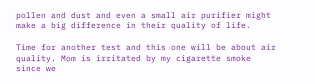pollen and dust and even a small air purifier might make a big difference in their quality of life.

Time for another test and this one will be about air quality. Mom is irritated by my cigarette smoke since we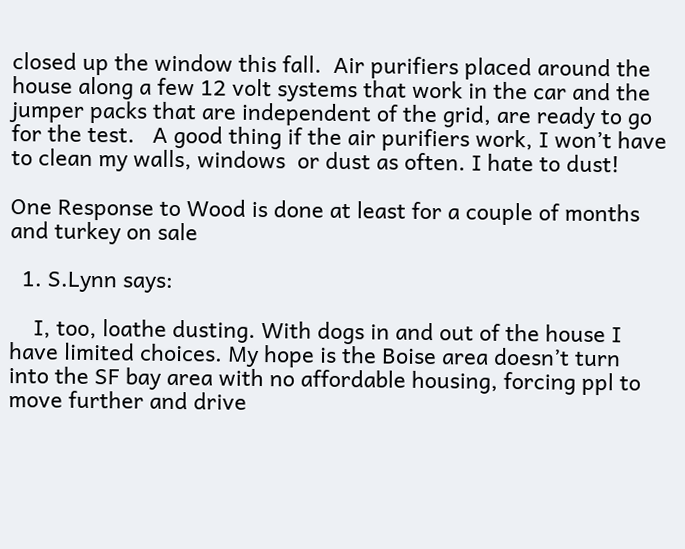closed up the window this fall.  Air purifiers placed around the house along a few 12 volt systems that work in the car and the jumper packs that are independent of the grid, are ready to go for the test.   A good thing if the air purifiers work, I won’t have to clean my walls, windows  or dust as often. I hate to dust!

One Response to Wood is done at least for a couple of months and turkey on sale

  1. S.Lynn says:

    I, too, loathe dusting. With dogs in and out of the house I have limited choices. My hope is the Boise area doesn’t turn into the SF bay area with no affordable housing, forcing ppl to move further and drive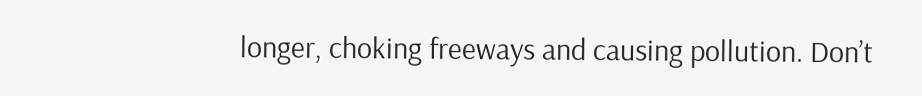longer, choking freeways and causing pollution. Don’t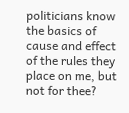politicians know the basics of cause and effect of the rules they place on me, but not for thee?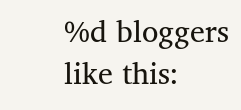%d bloggers like this: